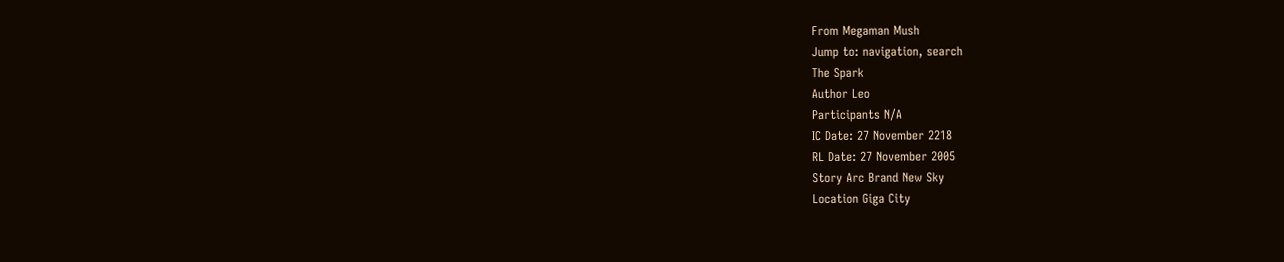From Megaman Mush
Jump to: navigation, search
The Spark
Author Leo
Participants N/A
IC Date: 27 November 2218
RL Date: 27 November 2005
Story Arc Brand New Sky
Location Giga City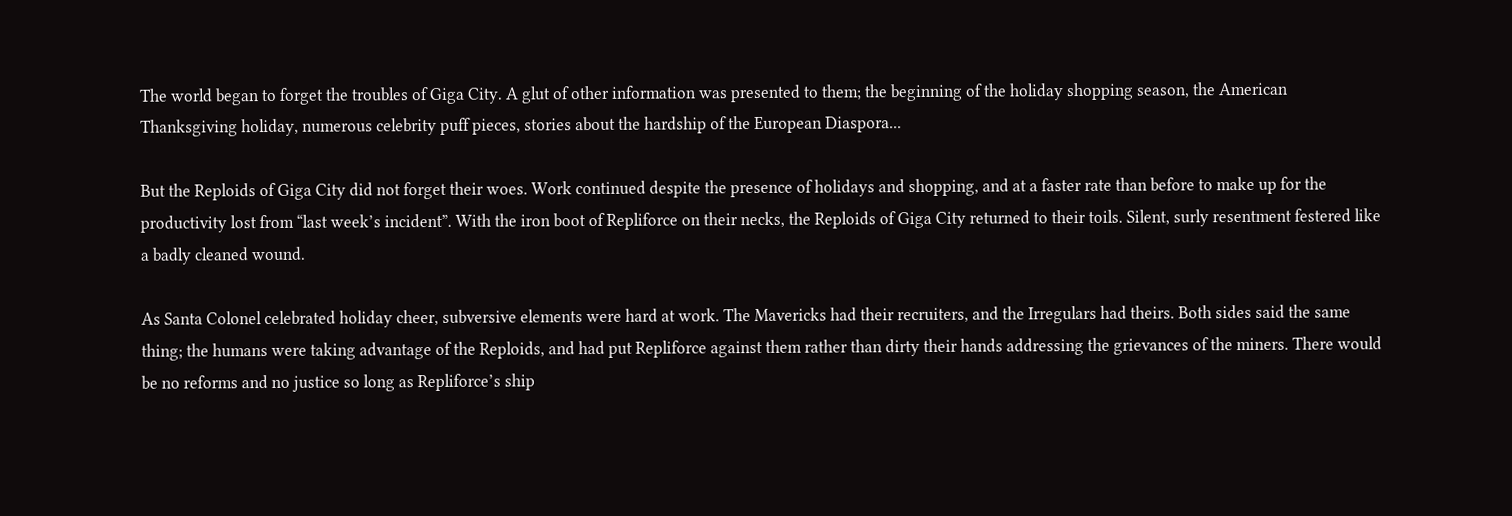The world began to forget the troubles of Giga City. A glut of other information was presented to them; the beginning of the holiday shopping season, the American Thanksgiving holiday, numerous celebrity puff pieces, stories about the hardship of the European Diaspora...

But the Reploids of Giga City did not forget their woes. Work continued despite the presence of holidays and shopping, and at a faster rate than before to make up for the productivity lost from “last week’s incident”. With the iron boot of Repliforce on their necks, the Reploids of Giga City returned to their toils. Silent, surly resentment festered like a badly cleaned wound.

As Santa Colonel celebrated holiday cheer, subversive elements were hard at work. The Mavericks had their recruiters, and the Irregulars had theirs. Both sides said the same thing; the humans were taking advantage of the Reploids, and had put Repliforce against them rather than dirty their hands addressing the grievances of the miners. There would be no reforms and no justice so long as Repliforce’s ship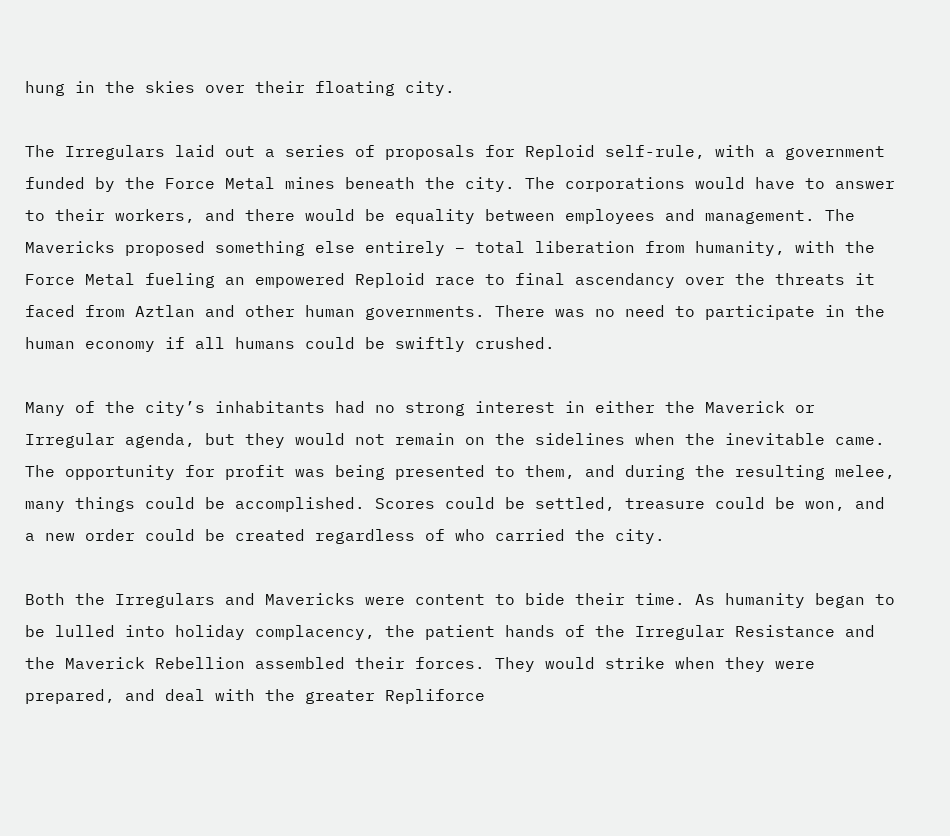hung in the skies over their floating city.

The Irregulars laid out a series of proposals for Reploid self-rule, with a government funded by the Force Metal mines beneath the city. The corporations would have to answer to their workers, and there would be equality between employees and management. The Mavericks proposed something else entirely – total liberation from humanity, with the Force Metal fueling an empowered Reploid race to final ascendancy over the threats it faced from Aztlan and other human governments. There was no need to participate in the human economy if all humans could be swiftly crushed.

Many of the city’s inhabitants had no strong interest in either the Maverick or Irregular agenda, but they would not remain on the sidelines when the inevitable came. The opportunity for profit was being presented to them, and during the resulting melee, many things could be accomplished. Scores could be settled, treasure could be won, and a new order could be created regardless of who carried the city.

Both the Irregulars and Mavericks were content to bide their time. As humanity began to be lulled into holiday complacency, the patient hands of the Irregular Resistance and the Maverick Rebellion assembled their forces. They would strike when they were prepared, and deal with the greater Repliforce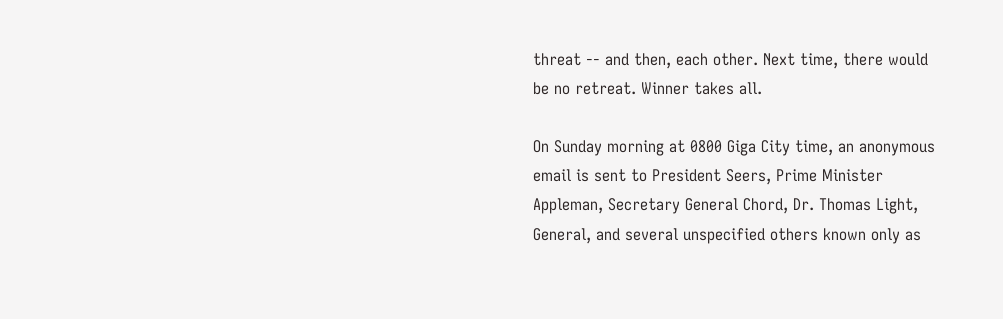threat -- and then, each other. Next time, there would be no retreat. Winner takes all.

On Sunday morning at 0800 Giga City time, an anonymous email is sent to President Seers, Prime Minister Appleman, Secretary General Chord, Dr. Thomas Light, General, and several unspecified others known only as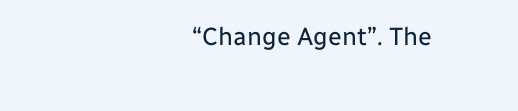“Change Agent”. The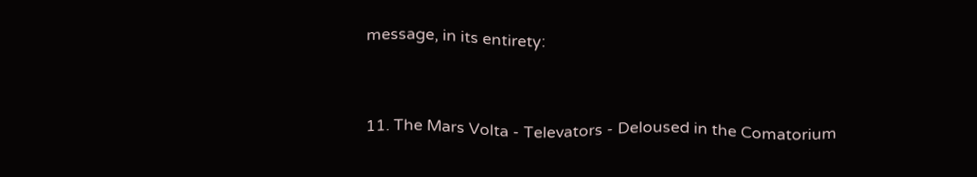message, in its entirety:


11. The Mars Volta - Televators - Deloused in the Comatorium